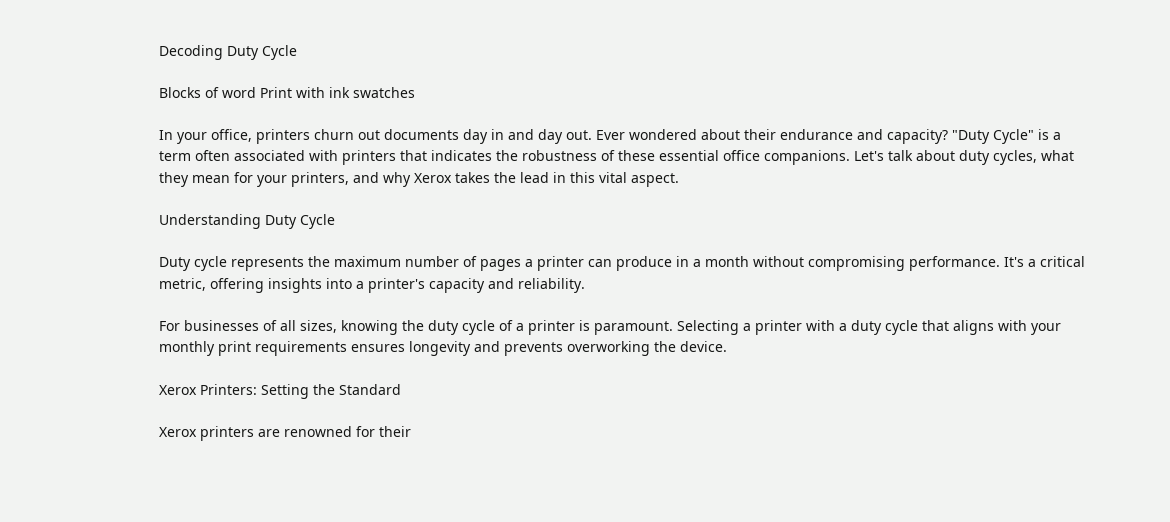Decoding Duty Cycle

Blocks of word Print with ink swatches

In your office, printers churn out documents day in and day out. Ever wondered about their endurance and capacity? "Duty Cycle" is a term often associated with printers that indicates the robustness of these essential office companions. Let's talk about duty cycles, what they mean for your printers, and why Xerox takes the lead in this vital aspect.

Understanding Duty Cycle

Duty cycle represents the maximum number of pages a printer can produce in a month without compromising performance. It's a critical metric, offering insights into a printer's capacity and reliability.

For businesses of all sizes, knowing the duty cycle of a printer is paramount. Selecting a printer with a duty cycle that aligns with your monthly print requirements ensures longevity and prevents overworking the device.

Xerox Printers: Setting the Standard

Xerox printers are renowned for their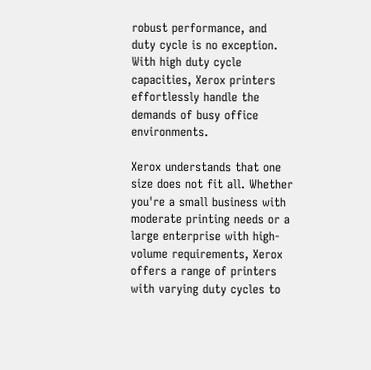robust performance, and duty cycle is no exception. With high duty cycle capacities, Xerox printers effortlessly handle the demands of busy office environments.

Xerox understands that one size does not fit all. Whether you're a small business with moderate printing needs or a large enterprise with high-volume requirements, Xerox offers a range of printers with varying duty cycles to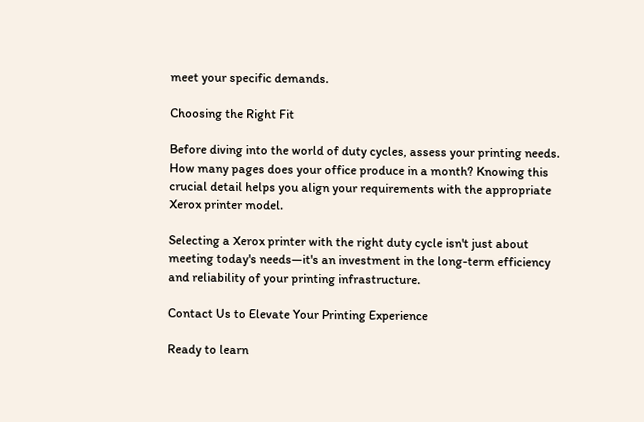meet your specific demands.

Choosing the Right Fit

Before diving into the world of duty cycles, assess your printing needs. How many pages does your office produce in a month? Knowing this crucial detail helps you align your requirements with the appropriate Xerox printer model.

Selecting a Xerox printer with the right duty cycle isn't just about meeting today's needs—it's an investment in the long-term efficiency and reliability of your printing infrastructure.

Contact Us to Elevate Your Printing Experience

Ready to learn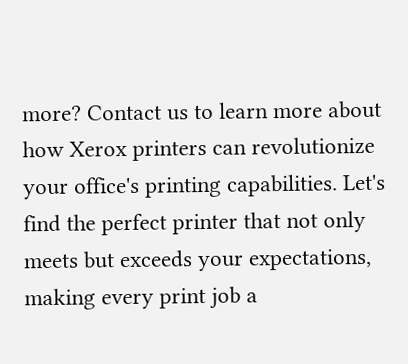more? Contact us to learn more about how Xerox printers can revolutionize your office's printing capabilities. Let's find the perfect printer that not only meets but exceeds your expectations, making every print job a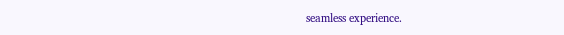seamless experience.